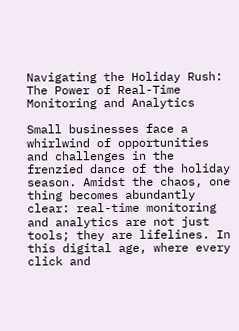Navigating the Holiday Rush: The Power of Real-Time Monitoring and Analytics

Small businesses face a whirlwind of opportunities and challenges in the frenzied dance of the holiday season. Amidst the chaos, one thing becomes abundantly clear: real-time monitoring and analytics are not just tools; they are lifelines. In this digital age, where every click and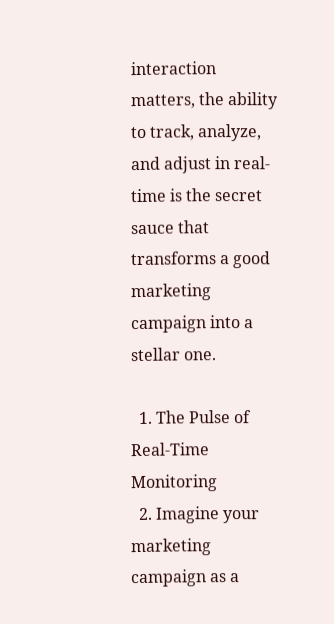interaction matters, the ability to track, analyze, and adjust in real-time is the secret sauce that transforms a good marketing campaign into a stellar one.

  1. The Pulse of Real-Time Monitoring
  2. Imagine your marketing campaign as a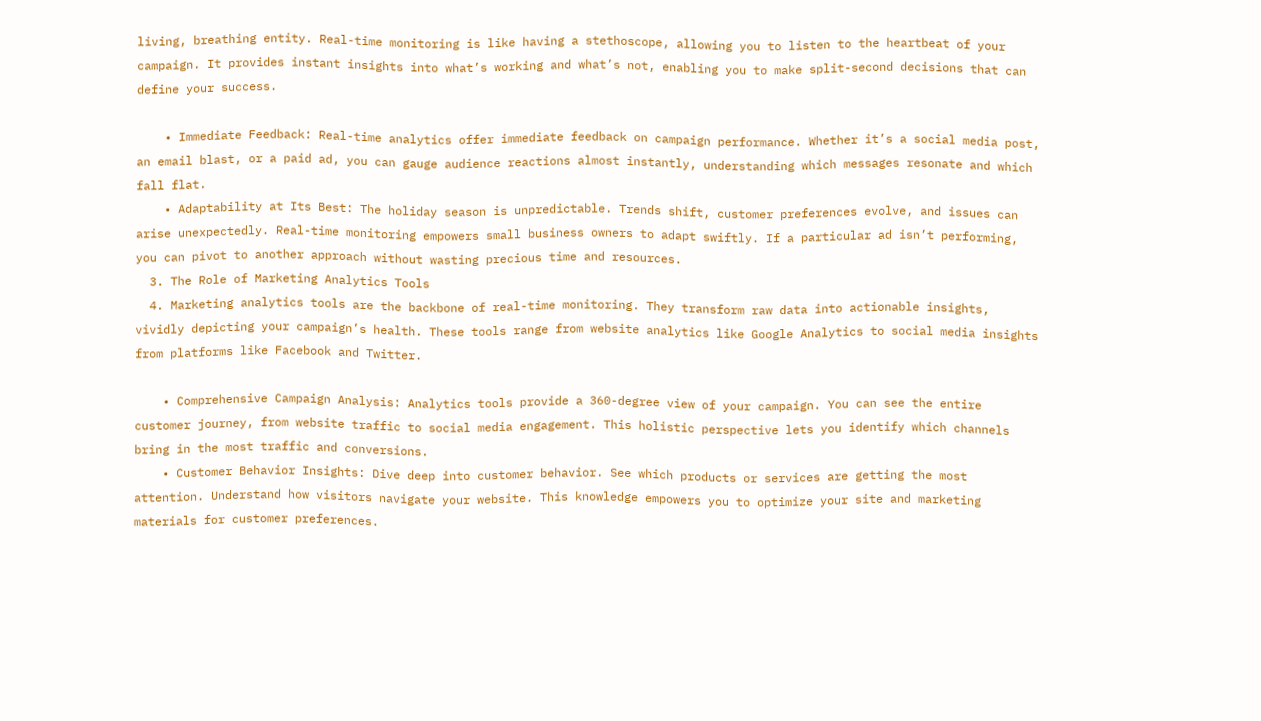living, breathing entity. Real-time monitoring is like having a stethoscope, allowing you to listen to the heartbeat of your campaign. It provides instant insights into what’s working and what’s not, enabling you to make split-second decisions that can define your success.

    • Immediate Feedback: Real-time analytics offer immediate feedback on campaign performance. Whether it’s a social media post, an email blast, or a paid ad, you can gauge audience reactions almost instantly, understanding which messages resonate and which fall flat.
    • Adaptability at Its Best: The holiday season is unpredictable. Trends shift, customer preferences evolve, and issues can arise unexpectedly. Real-time monitoring empowers small business owners to adapt swiftly. If a particular ad isn’t performing, you can pivot to another approach without wasting precious time and resources.
  3. The Role of Marketing Analytics Tools
  4. Marketing analytics tools are the backbone of real-time monitoring. They transform raw data into actionable insights, vividly depicting your campaign’s health. These tools range from website analytics like Google Analytics to social media insights from platforms like Facebook and Twitter.

    • Comprehensive Campaign Analysis: Analytics tools provide a 360-degree view of your campaign. You can see the entire customer journey, from website traffic to social media engagement. This holistic perspective lets you identify which channels bring in the most traffic and conversions.
    • Customer Behavior Insights: Dive deep into customer behavior. See which products or services are getting the most attention. Understand how visitors navigate your website. This knowledge empowers you to optimize your site and marketing materials for customer preferences.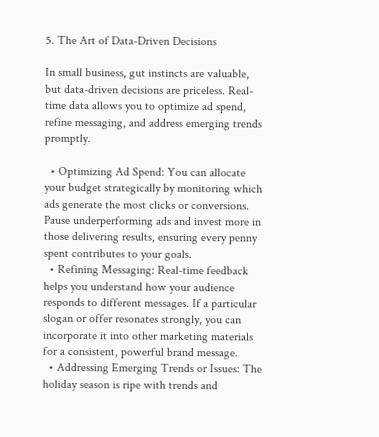5. The Art of Data-Driven Decisions

In small business, gut instincts are valuable, but data-driven decisions are priceless. Real-time data allows you to optimize ad spend, refine messaging, and address emerging trends promptly.

  • Optimizing Ad Spend: You can allocate your budget strategically by monitoring which ads generate the most clicks or conversions. Pause underperforming ads and invest more in those delivering results, ensuring every penny spent contributes to your goals.
  • Refining Messaging: Real-time feedback helps you understand how your audience responds to different messages. If a particular slogan or offer resonates strongly, you can incorporate it into other marketing materials for a consistent, powerful brand message.
  • Addressing Emerging Trends or Issues: The holiday season is ripe with trends and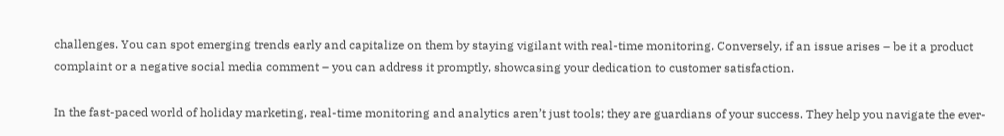challenges. You can spot emerging trends early and capitalize on them by staying vigilant with real-time monitoring. Conversely, if an issue arises – be it a product complaint or a negative social media comment – you can address it promptly, showcasing your dedication to customer satisfaction.

In the fast-paced world of holiday marketing, real-time monitoring and analytics aren’t just tools; they are guardians of your success. They help you navigate the ever-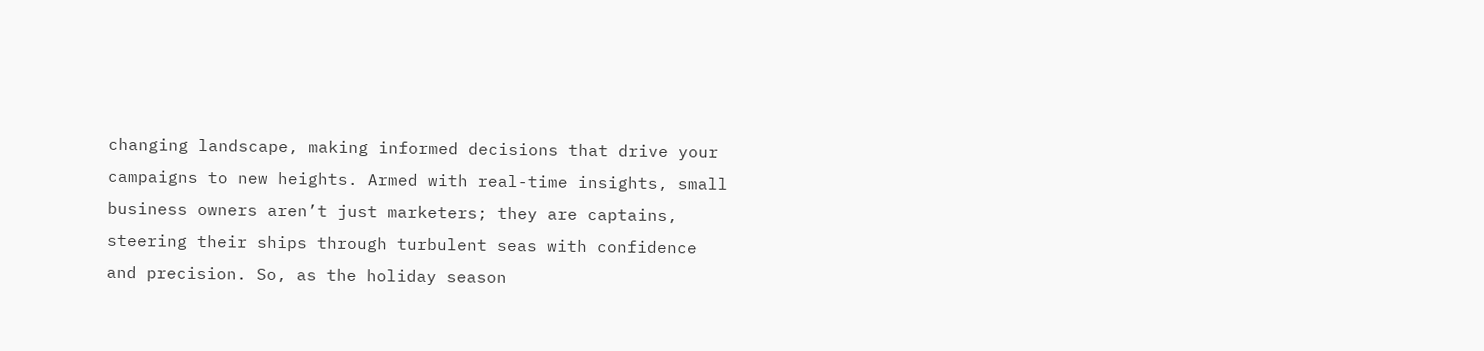changing landscape, making informed decisions that drive your campaigns to new heights. Armed with real-time insights, small business owners aren’t just marketers; they are captains, steering their ships through turbulent seas with confidence and precision. So, as the holiday season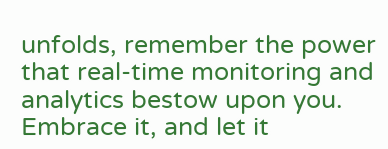unfolds, remember the power that real-time monitoring and analytics bestow upon you. Embrace it, and let it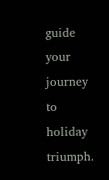guide your journey to holiday triumph.